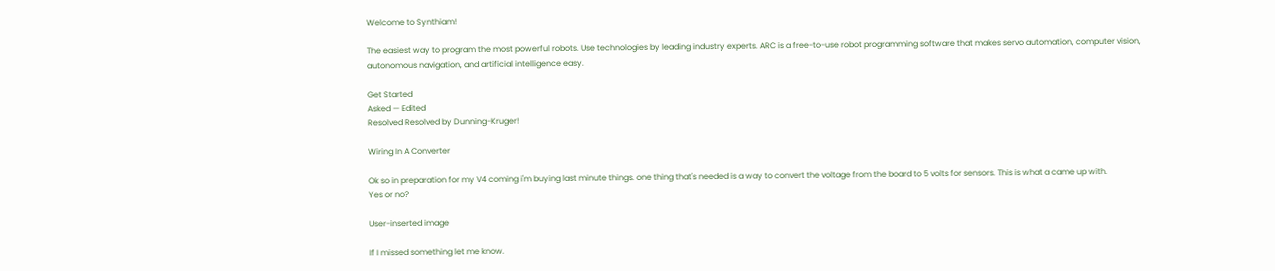Welcome to Synthiam!

The easiest way to program the most powerful robots. Use technologies by leading industry experts. ARC is a free-to-use robot programming software that makes servo automation, computer vision, autonomous navigation, and artificial intelligence easy.

Get Started
Asked — Edited
Resolved Resolved by Dunning-Kruger!

Wiring In A Converter

Ok so in preparation for my V4 coming i'm buying last minute things. one thing that's needed is a way to convert the voltage from the board to 5 volts for sensors. This is what a came up with.
Yes or no?

User-inserted image

If I missed something let me know.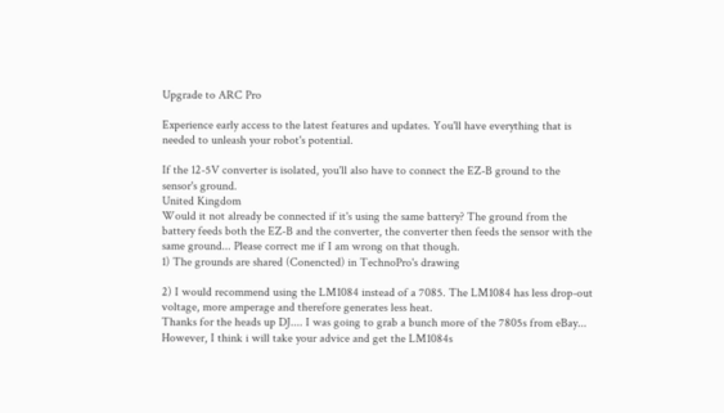Upgrade to ARC Pro

Experience early access to the latest features and updates. You'll have everything that is needed to unleash your robot's potential.

If the 12-5V converter is isolated, you'll also have to connect the EZ-B ground to the sensor's ground.
United Kingdom
Would it not already be connected if it's using the same battery? The ground from the battery feeds both the EZ-B and the converter, the converter then feeds the sensor with the same ground... Please correct me if I am wrong on that though.
1) The grounds are shared (Conencted) in TechnoPro's drawing

2) I would recommend using the LM1084 instead of a 7085. The LM1084 has less drop-out voltage, more amperage and therefore generates less heat.
Thanks for the heads up DJ.... I was going to grab a bunch more of the 7805s from eBay... However, I think i will take your advice and get the LM1084s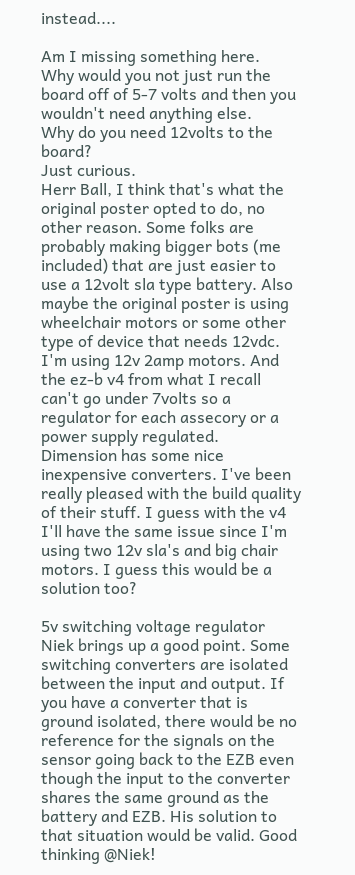instead....

Am I missing something here.
Why would you not just run the board off of 5-7 volts and then you wouldn't need anything else.
Why do you need 12volts to the board?
Just curious.
Herr Ball, I think that's what the original poster opted to do, no other reason. Some folks are probably making bigger bots (me included) that are just easier to use a 12volt sla type battery. Also maybe the original poster is using wheelchair motors or some other type of device that needs 12vdc.
I'm using 12v 2amp motors. And the ez-b v4 from what I recall can't go under 7volts so a regulator for each assecory or a power supply regulated.
Dimension has some nice inexpensive converters. I've been really pleased with the build quality of their stuff. I guess with the v4 I'll have the same issue since I'm using two 12v sla's and big chair motors. I guess this would be a solution too?

5v switching voltage regulator
Niek brings up a good point. Some switching converters are isolated between the input and output. If you have a converter that is ground isolated, there would be no reference for the signals on the sensor going back to the EZB even though the input to the converter shares the same ground as the battery and EZB. His solution to that situation would be valid. Good thinking @Niek!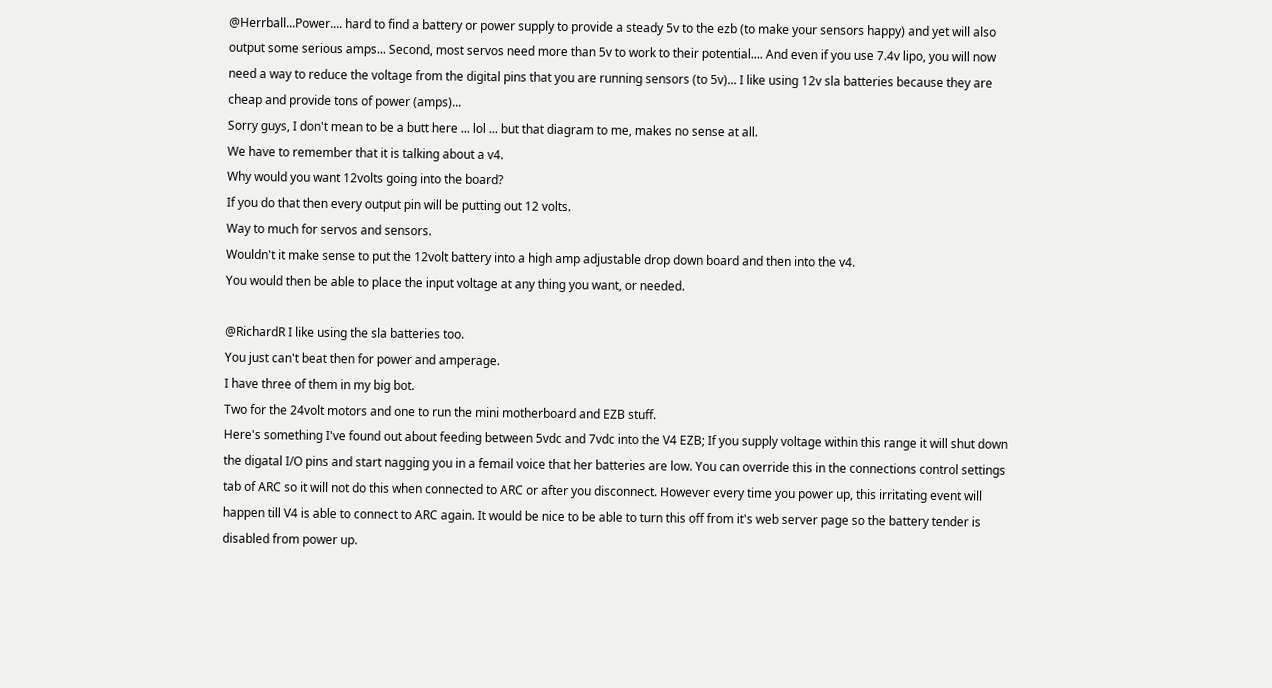@Herrball...Power.... hard to find a battery or power supply to provide a steady 5v to the ezb (to make your sensors happy) and yet will also output some serious amps... Second, most servos need more than 5v to work to their potential.... And even if you use 7.4v lipo, you will now need a way to reduce the voltage from the digital pins that you are running sensors (to 5v)... I like using 12v sla batteries because they are cheap and provide tons of power (amps)...
Sorry guys, I don't mean to be a butt here ... lol ... but that diagram to me, makes no sense at all.
We have to remember that it is talking about a v4.
Why would you want 12volts going into the board?
If you do that then every output pin will be putting out 12 volts.
Way to much for servos and sensors.
Wouldn't it make sense to put the 12volt battery into a high amp adjustable drop down board and then into the v4.
You would then be able to place the input voltage at any thing you want, or needed.

@RichardR I like using the sla batteries too.
You just can't beat then for power and amperage.
I have three of them in my big bot.
Two for the 24volt motors and one to run the mini motherboard and EZB stuff.
Here's something I've found out about feeding between 5vdc and 7vdc into the V4 EZB; If you supply voltage within this range it will shut down the digatal I/O pins and start nagging you in a femail voice that her batteries are low. You can override this in the connections control settings tab of ARC so it will not do this when connected to ARC or after you disconnect. However every time you power up, this irritating event will happen till V4 is able to connect to ARC again. It would be nice to be able to turn this off from it's web server page so the battery tender is disabled from power up.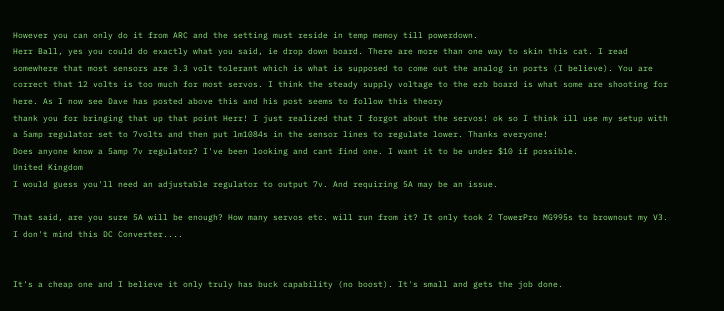However you can only do it from ARC and the setting must reside in temp memoy till powerdown.
Herr Ball, yes you could do exactly what you said, ie drop down board. There are more than one way to skin this cat. I read somewhere that most sensors are 3.3 volt tolerant which is what is supposed to come out the analog in ports (I believe). You are correct that 12 volts is too much for most servos. I think the steady supply voltage to the ezb board is what some are shooting for here. As I now see Dave has posted above this and his post seems to follow this theory
thank you for bringing that up that point Herr! I just realized that I forgot about the servos! ok so I think ill use my setup with a 5amp regulator set to 7volts and then put lm1084s in the sensor lines to regulate lower. Thanks everyone!
Does anyone know a 5amp 7v regulator? I've been looking and cant find one. I want it to be under $10 if possible.
United Kingdom
I would guess you'll need an adjustable regulator to output 7v. And requiring 5A may be an issue.

That said, are you sure 5A will be enough? How many servos etc. will run from it? It only took 2 TowerPro MG995s to brownout my V3.
I don't mind this DC Converter....


It's a cheap one and I believe it only truly has buck capability (no boost). It's small and gets the job done.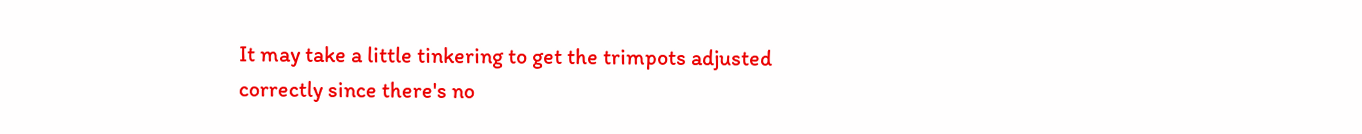It may take a little tinkering to get the trimpots adjusted correctly since there's no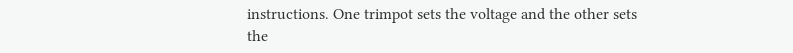instructions. One trimpot sets the voltage and the other sets the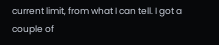current limit, from what I can tell. I got a couple of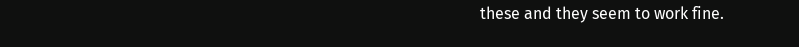these and they seem to work fine.